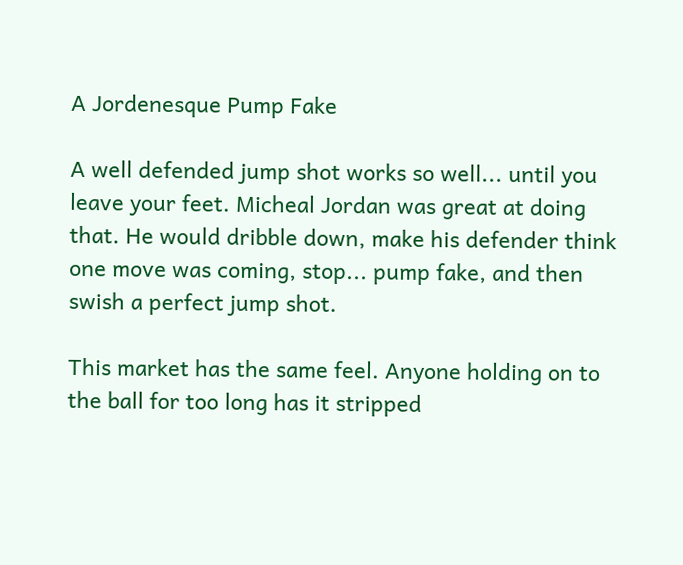A Jordenesque Pump Fake

A well defended jump shot works so well... until you leave your feet. Micheal Jordan was great at doing that. He would dribble down, make his defender think one move was coming, stop... pump fake, and then swish a perfect jump shot.

This market has the same feel. Anyone holding on to the ball for too long has it stripped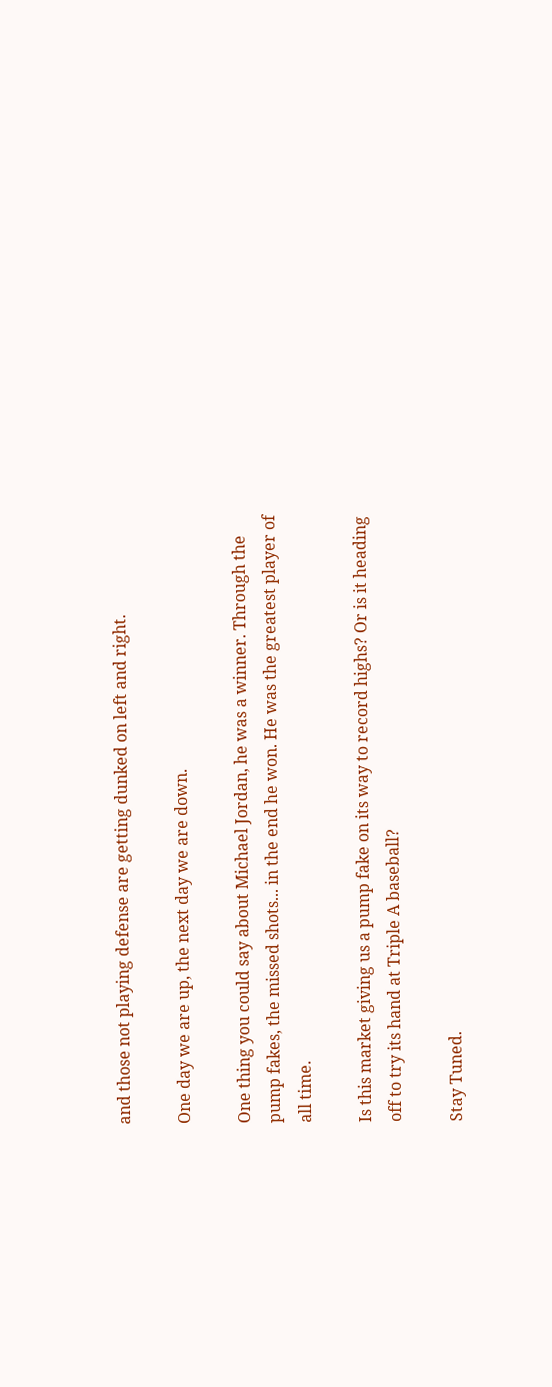and those not playing defense are getting dunked on left and right.

One day we are up, the next day we are down.

One thing you could say about Michael Jordan, he was a winner. Through the pump fakes, the missed shots... in the end he won. He was the greatest player of all time.

Is this market giving us a pump fake on its way to record highs? Or is it heading off to try its hand at Triple A baseball?

Stay Tuned.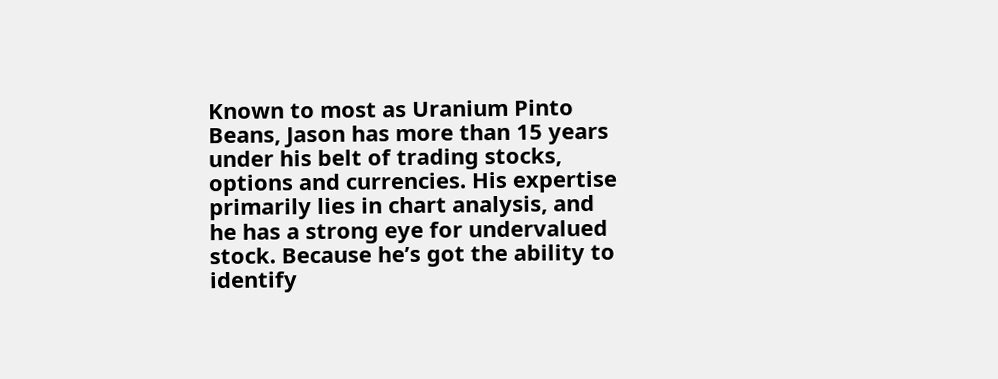Known to most as Uranium Pinto Beans, Jason has more than 15 years under his belt of trading stocks, options and currencies. His expertise primarily lies in chart analysis, and he has a strong eye for undervalued stock. Because he’s got the ability to identify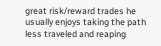great risk/reward trades he usually enjoys taking the path less traveled and reaping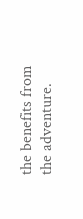the benefits from the adventure.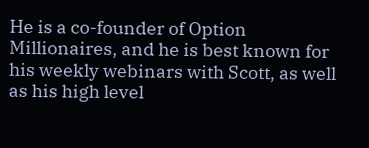He is a co-founder of Option Millionaires, and he is best known for his weekly webinars with Scott, as well as his high level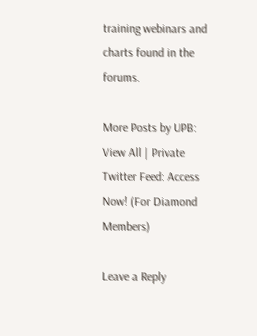training webinars and charts found in the forums.

More Posts by UPB: View All | Private Twitter Feed: Access Now! (For Diamond Members)

Leave a Reply